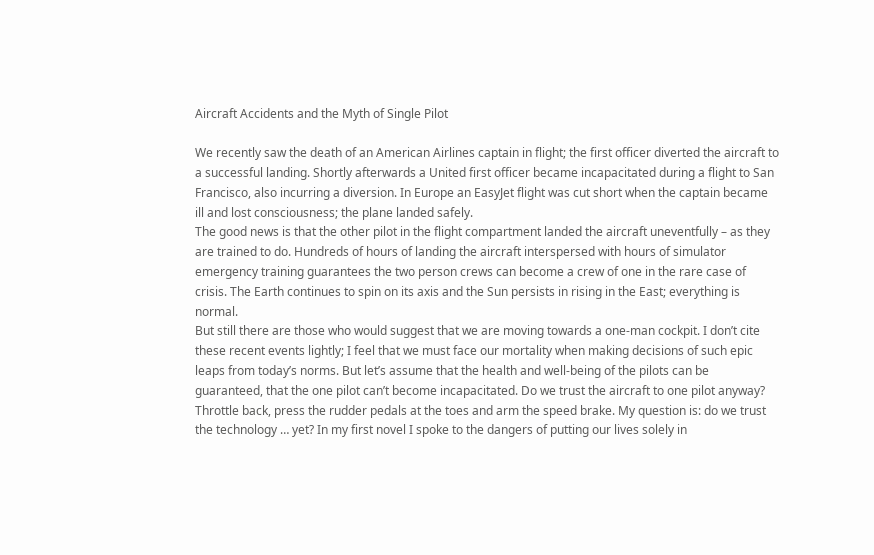Aircraft Accidents and the Myth of Single Pilot

We recently saw the death of an American Airlines captain in flight; the first officer diverted the aircraft to a successful landing. Shortly afterwards a United first officer became incapacitated during a flight to San Francisco, also incurring a diversion. In Europe an EasyJet flight was cut short when the captain became ill and lost consciousness; the plane landed safely.
The good news is that the other pilot in the flight compartment landed the aircraft uneventfully – as they are trained to do. Hundreds of hours of landing the aircraft interspersed with hours of simulator emergency training guarantees the two person crews can become a crew of one in the rare case of crisis. The Earth continues to spin on its axis and the Sun persists in rising in the East; everything is normal.
But still there are those who would suggest that we are moving towards a one-man cockpit. I don’t cite these recent events lightly; I feel that we must face our mortality when making decisions of such epic leaps from today’s norms. But let’s assume that the health and well-being of the pilots can be guaranteed, that the one pilot can’t become incapacitated. Do we trust the aircraft to one pilot anyway?
Throttle back, press the rudder pedals at the toes and arm the speed brake. My question is: do we trust the technology … yet? In my first novel I spoke to the dangers of putting our lives solely in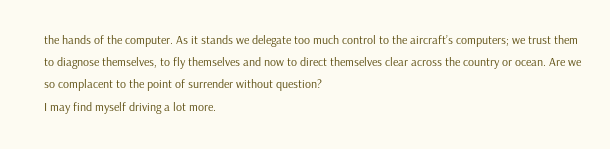the hands of the computer. As it stands we delegate too much control to the aircraft’s computers; we trust them to diagnose themselves, to fly themselves and now to direct themselves clear across the country or ocean. Are we so complacent to the point of surrender without question?
I may find myself driving a lot more.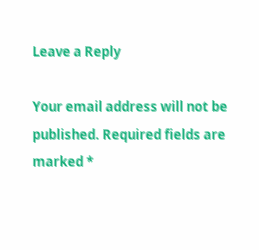Leave a Reply

Your email address will not be published. Required fields are marked *